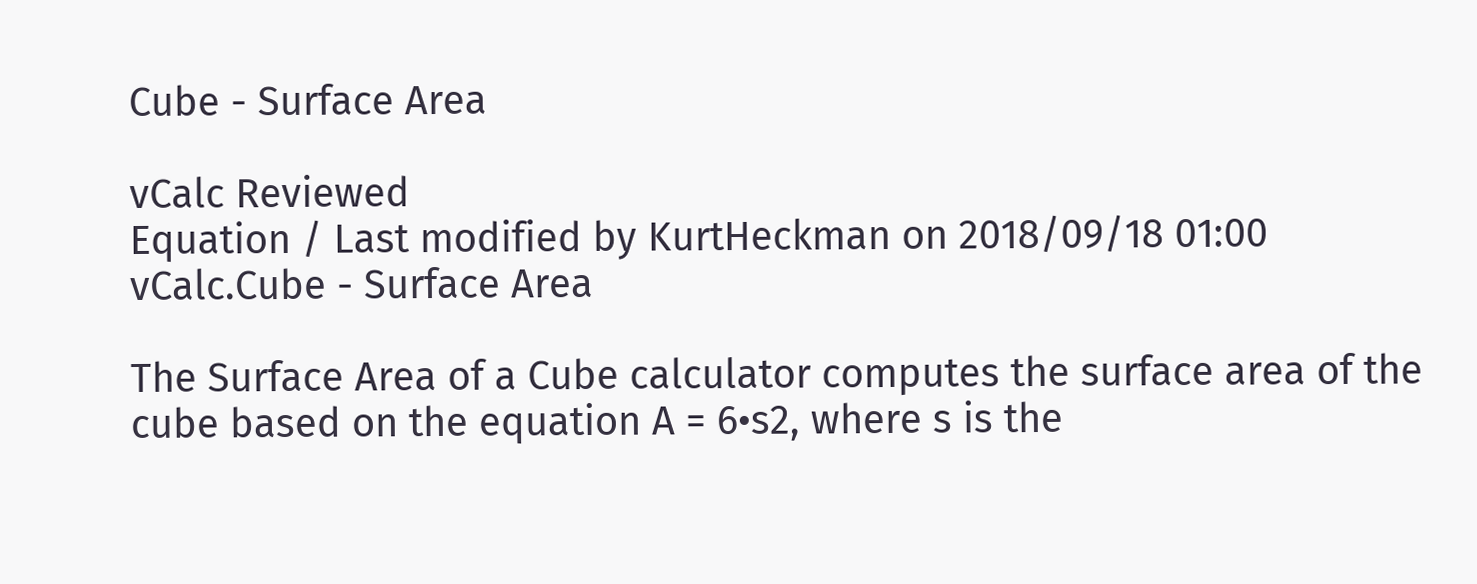Cube - Surface Area

vCalc Reviewed
Equation / Last modified by KurtHeckman on 2018/09/18 01:00
vCalc.Cube - Surface Area

The Surface Area of a Cube calculator computes the surface area of the cube based on the equation A = 6•s2, where s is the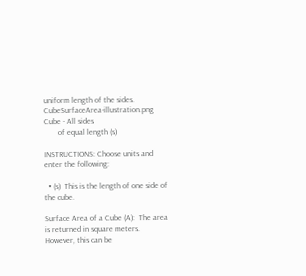uniform length of the sides. CubeSurfaceArea-illustration.png         Cube - All sides
       of equal length (s)

INSTRUCTIONS: Choose units and enter the following:

  • (s)  This is the length of one side of the cube.

Surface Area of a Cube (A):  The area is returned in square meters.  However, this can be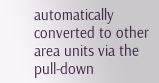automatically converted to other area units via the pull-down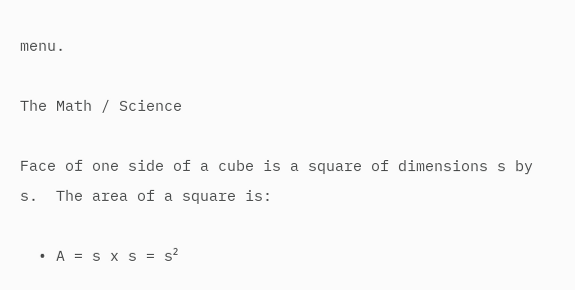menu.

The Math / Science

Face of one side of a cube is a square of dimensions s by s.  The area of a square is:

  • A = s x s = s²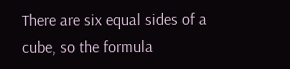There are six equal sides of a cube, so the formula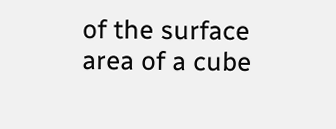of the surface area of a cube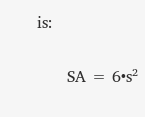is:

      SA = 6•s²